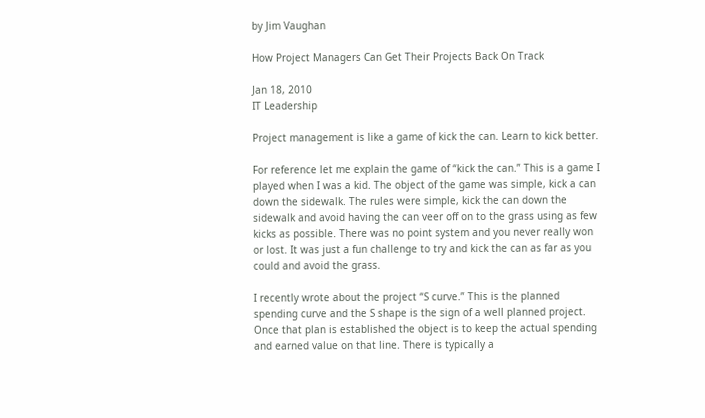by Jim Vaughan

How Project Managers Can Get Their Projects Back On Track

Jan 18, 2010
IT Leadership

Project management is like a game of kick the can. Learn to kick better.

For reference let me explain the game of “kick the can.” This is a game I played when I was a kid. The object of the game was simple, kick a can down the sidewalk. The rules were simple, kick the can down the sidewalk and avoid having the can veer off on to the grass using as few kicks as possible. There was no point system and you never really won or lost. It was just a fun challenge to try and kick the can as far as you could and avoid the grass.

I recently wrote about the project “S curve.” This is the planned spending curve and the S shape is the sign of a well planned project. Once that plan is established the object is to keep the actual spending and earned value on that line. There is typically a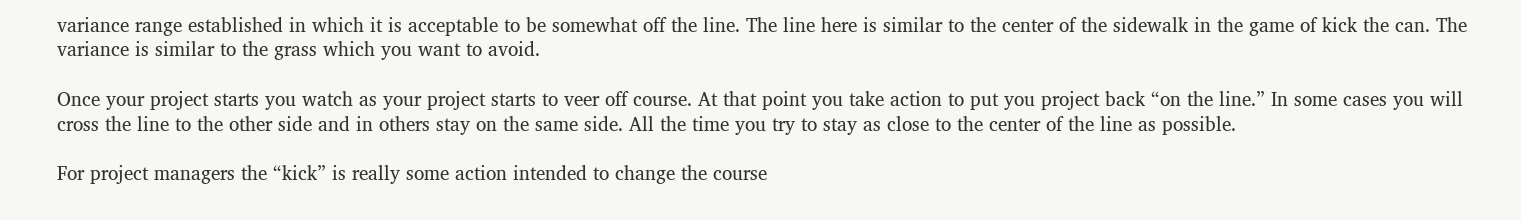variance range established in which it is acceptable to be somewhat off the line. The line here is similar to the center of the sidewalk in the game of kick the can. The variance is similar to the grass which you want to avoid.

Once your project starts you watch as your project starts to veer off course. At that point you take action to put you project back “on the line.” In some cases you will cross the line to the other side and in others stay on the same side. All the time you try to stay as close to the center of the line as possible.

For project managers the “kick” is really some action intended to change the course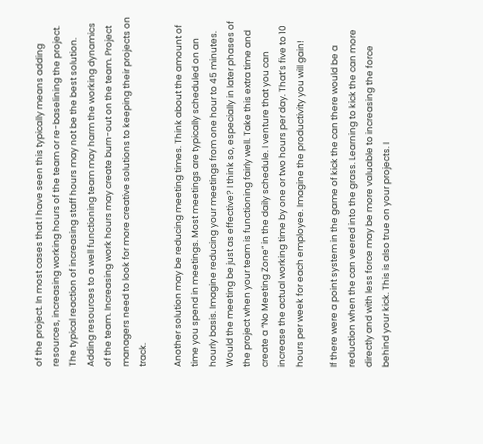of the project. In most cases that I have seen this typically means adding resources, increasing working hours of the team or re-baselining the project. The typical reaction of increasing staff hours may not be the best solution. Adding resources to a well functioning team may harm the working dynamics of the team. Increasing work hours may create burn-out on the team. Project managers need to look for more creative solutions to keeping their projects on track.

Another solution may be reducing meeting times. Think about the amount of time you spend in meetings. Most meetings are typically scheduled on an hourly basis. Imagine reducing your meetings from one hour to 45 minutes. Would the meeting be just as effective? I think so, especially in later phases of the project when your team is functioning fairly well. Take this extra time and create a “No Meeting Zone” in the daily schedule. I venture that you can increase the actual working time by one or two hours per day. That’s five to 10 hours per week for each employee. Imagine the productivity you will gain!

If there were a point system in the game of kick the can there would be a reduction when the can veered into the grass. Learning to kick the can more directly and with less force may be more valuable to increasing the force behind your kick. This is also true on your projects. I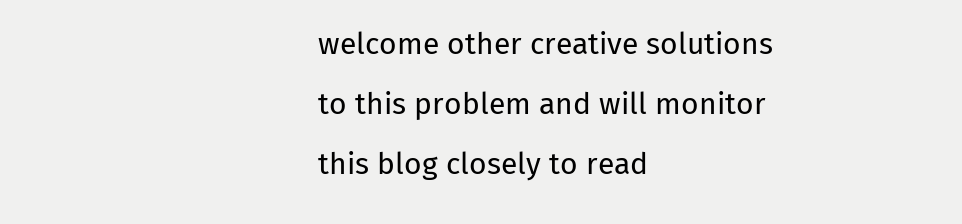welcome other creative solutions to this problem and will monitor this blog closely to read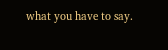what you have to say.